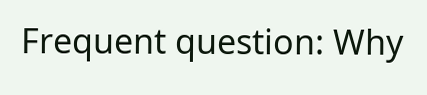Frequent question: Why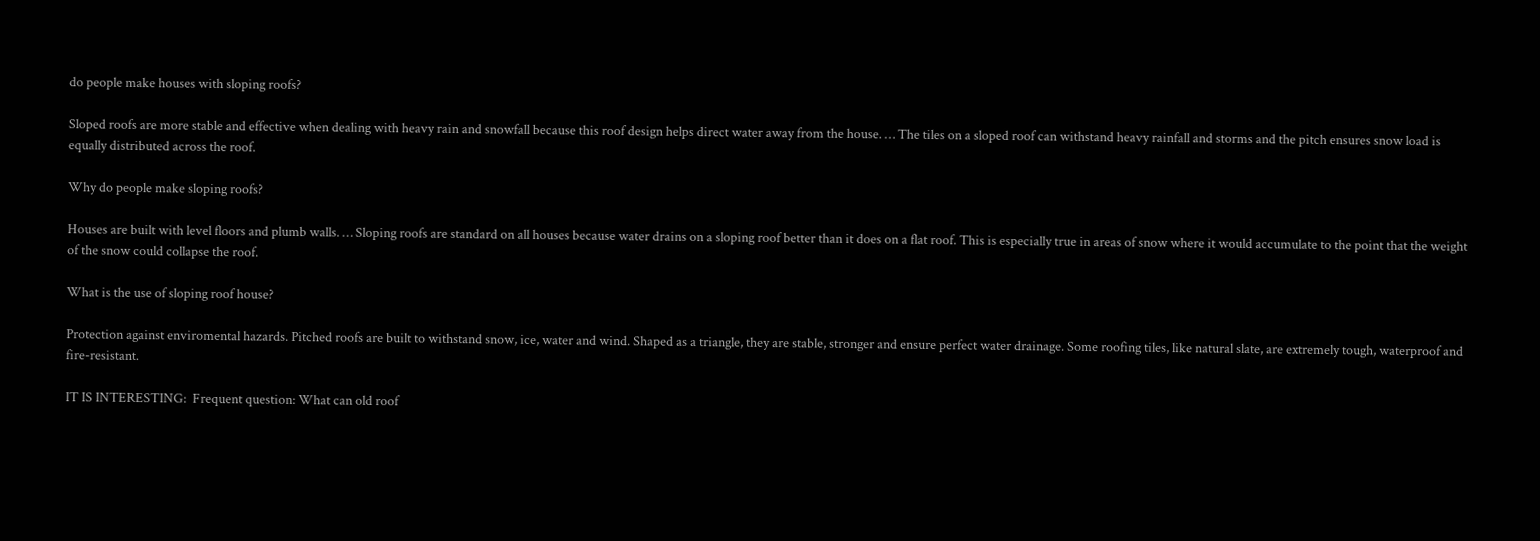do people make houses with sloping roofs?

Sloped roofs are more stable and effective when dealing with heavy rain and snowfall because this roof design helps direct water away from the house. … The tiles on a sloped roof can withstand heavy rainfall and storms and the pitch ensures snow load is equally distributed across the roof.

Why do people make sloping roofs?

Houses are built with level floors and plumb walls. … Sloping roofs are standard on all houses because water drains on a sloping roof better than it does on a flat roof. This is especially true in areas of snow where it would accumulate to the point that the weight of the snow could collapse the roof.

What is the use of sloping roof house?

Protection against enviromental hazards. Pitched roofs are built to withstand snow, ice, water and wind. Shaped as a triangle, they are stable, stronger and ensure perfect water drainage. Some roofing tiles, like natural slate, are extremely tough, waterproof and fire-resistant.

IT IS INTERESTING:  Frequent question: What can old roof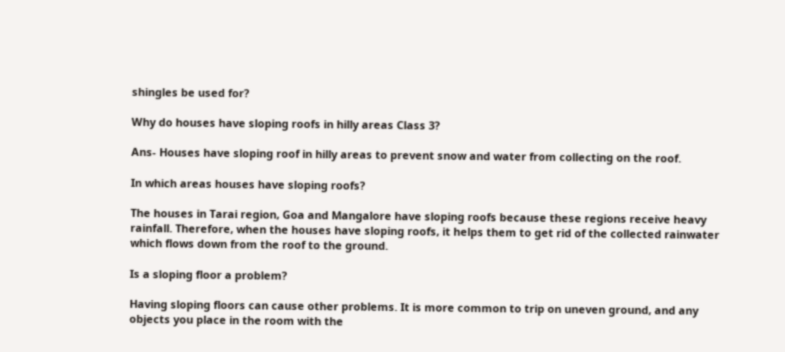shingles be used for?

Why do houses have sloping roofs in hilly areas Class 3?

Ans- Houses have sloping roof in hilly areas to prevent snow and water from collecting on the roof.

In which areas houses have sloping roofs?

The houses in Tarai region, Goa and Mangalore have sloping roofs because these regions receive heavy rainfall. Therefore, when the houses have sloping roofs, it helps them to get rid of the collected rainwater which flows down from the roof to the ground.

Is a sloping floor a problem?

Having sloping floors can cause other problems. It is more common to trip on uneven ground, and any objects you place in the room with the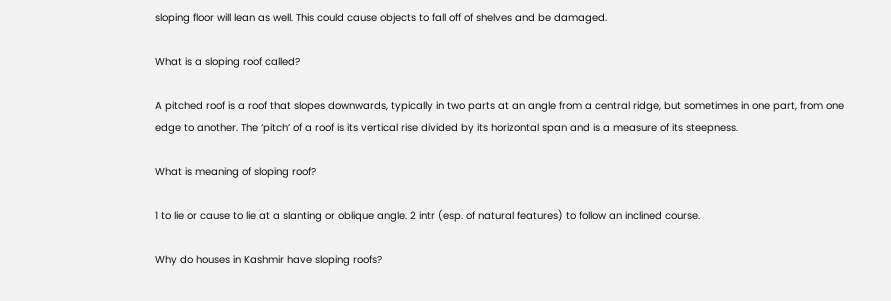sloping floor will lean as well. This could cause objects to fall off of shelves and be damaged.

What is a sloping roof called?

A pitched roof is a roof that slopes downwards, typically in two parts at an angle from a central ridge, but sometimes in one part, from one edge to another. The ‘pitch’ of a roof is its vertical rise divided by its horizontal span and is a measure of its steepness.

What is meaning of sloping roof?

1 to lie or cause to lie at a slanting or oblique angle. 2 intr (esp. of natural features) to follow an inclined course.

Why do houses in Kashmir have sloping roofs?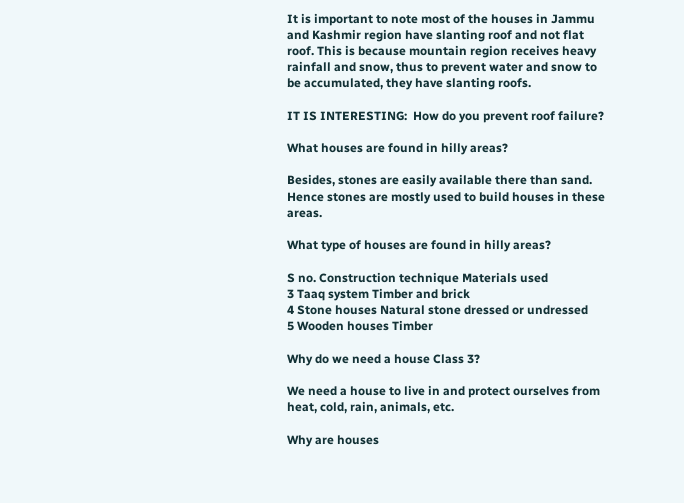It is important to note most of the houses in Jammu and Kashmir region have slanting roof and not flat roof. This is because mountain region receives heavy rainfall and snow, thus to prevent water and snow to be accumulated, they have slanting roofs.

IT IS INTERESTING:  How do you prevent roof failure?

What houses are found in hilly areas?

Besides, stones are easily available there than sand. Hence stones are mostly used to build houses in these areas.

What type of houses are found in hilly areas?

S no. Construction technique Materials used
3 Taaq system Timber and brick
4 Stone houses Natural stone dressed or undressed
5 Wooden houses Timber

Why do we need a house Class 3?

We need a house to live in and protect ourselves from heat, cold, rain, animals, etc.

Why are houses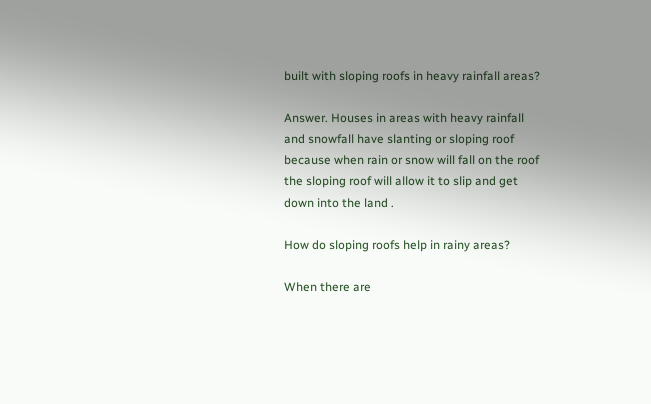built with sloping roofs in heavy rainfall areas?

Answer. Houses in areas with heavy rainfall and snowfall have slanting or sloping roof because when rain or snow will fall on the roof the sloping roof will allow it to slip and get down into the land .

How do sloping roofs help in rainy areas?

When there are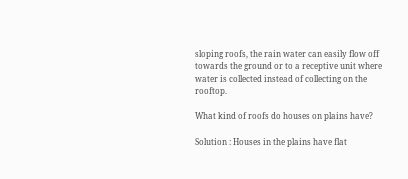sloping roofs, the rain water can easily flow off towards the ground or to a receptive unit where water is collected instead of collecting on the rooftop.

What kind of roofs do houses on plains have?

Solution : Houses in the plains have flat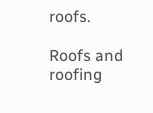roofs.

Roofs and roofing